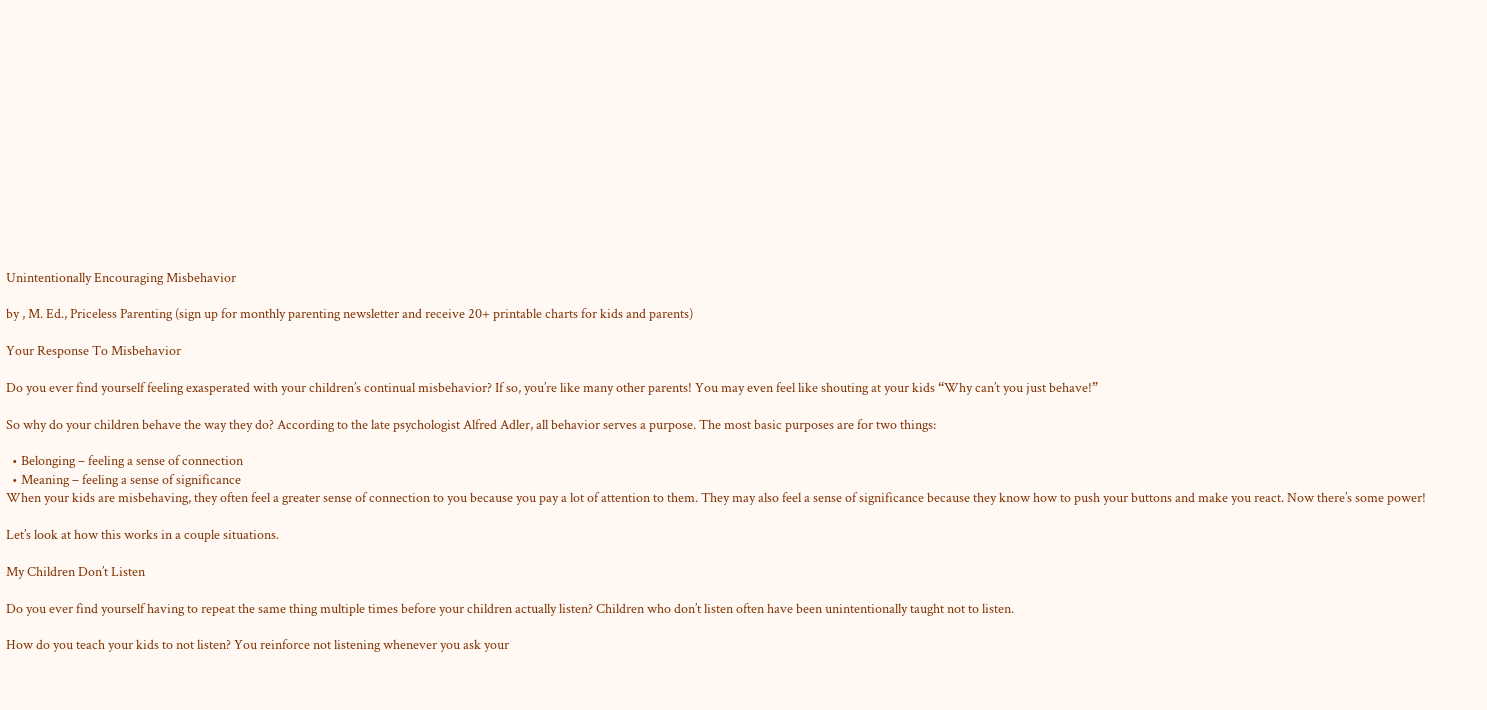Unintentionally Encouraging Misbehavior

by , M. Ed., Priceless Parenting (sign up for monthly parenting newsletter and receive 20+ printable charts for kids and parents)

Your Response To Misbehavior

Do you ever find yourself feeling exasperated with your children’s continual misbehavior? If so, you’re like many other parents! You may even feel like shouting at your kids “Why can’t you just behave!”

So why do your children behave the way they do? According to the late psychologist Alfred Adler, all behavior serves a purpose. The most basic purposes are for two things:

  • Belonging – feeling a sense of connection
  • Meaning – feeling a sense of significance
When your kids are misbehaving, they often feel a greater sense of connection to you because you pay a lot of attention to them. They may also feel a sense of significance because they know how to push your buttons and make you react. Now there’s some power!

Let’s look at how this works in a couple situations.

My Children Don’t Listen

Do you ever find yourself having to repeat the same thing multiple times before your children actually listen? Children who don’t listen often have been unintentionally taught not to listen.

How do you teach your kids to not listen? You reinforce not listening whenever you ask your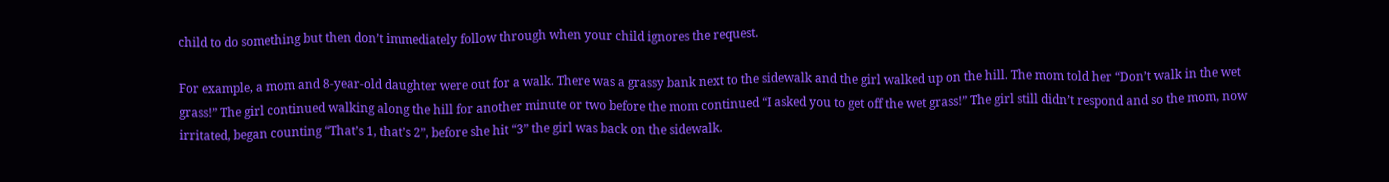child to do something but then don’t immediately follow through when your child ignores the request.

For example, a mom and 8-year-old daughter were out for a walk. There was a grassy bank next to the sidewalk and the girl walked up on the hill. The mom told her “Don’t walk in the wet grass!” The girl continued walking along the hill for another minute or two before the mom continued “I asked you to get off the wet grass!” The girl still didn’t respond and so the mom, now irritated, began counting “That’s 1, that’s 2”, before she hit “3” the girl was back on the sidewalk.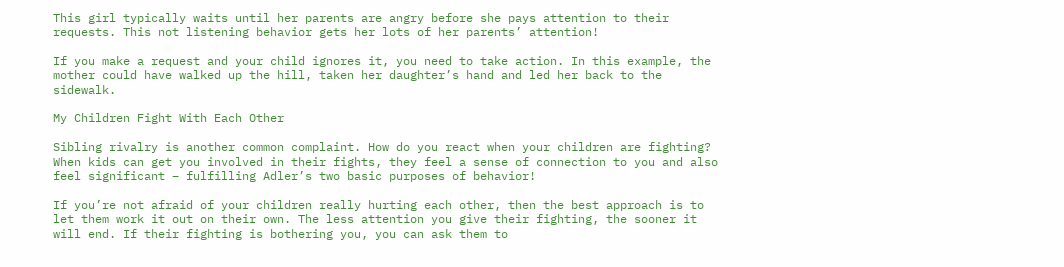This girl typically waits until her parents are angry before she pays attention to their requests. This not listening behavior gets her lots of her parents’ attention!

If you make a request and your child ignores it, you need to take action. In this example, the mother could have walked up the hill, taken her daughter’s hand and led her back to the sidewalk.

My Children Fight With Each Other

Sibling rivalry is another common complaint. How do you react when your children are fighting? When kids can get you involved in their fights, they feel a sense of connection to you and also feel significant – fulfilling Adler’s two basic purposes of behavior!

If you’re not afraid of your children really hurting each other, then the best approach is to let them work it out on their own. The less attention you give their fighting, the sooner it will end. If their fighting is bothering you, you can ask them to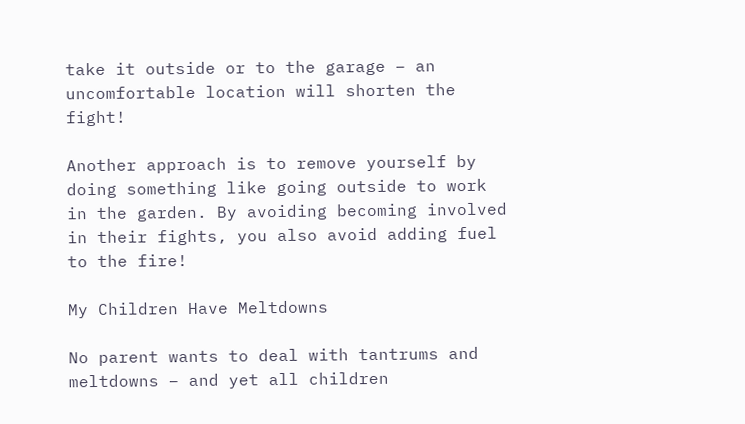take it outside or to the garage – an uncomfortable location will shorten the fight!

Another approach is to remove yourself by doing something like going outside to work in the garden. By avoiding becoming involved in their fights, you also avoid adding fuel to the fire!

My Children Have Meltdowns

No parent wants to deal with tantrums and meltdowns – and yet all children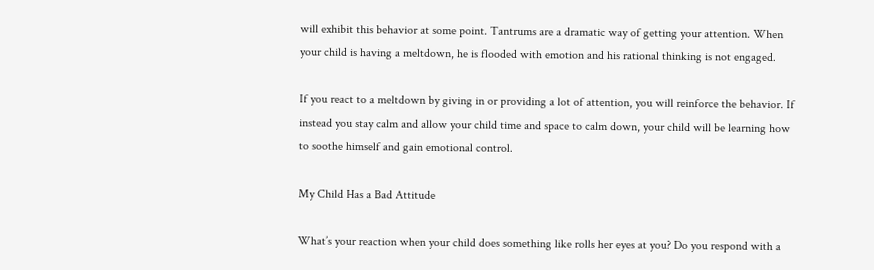will exhibit this behavior at some point. Tantrums are a dramatic way of getting your attention. When your child is having a meltdown, he is flooded with emotion and his rational thinking is not engaged.

If you react to a meltdown by giving in or providing a lot of attention, you will reinforce the behavior. If instead you stay calm and allow your child time and space to calm down, your child will be learning how to soothe himself and gain emotional control.

My Child Has a Bad Attitude

What’s your reaction when your child does something like rolls her eyes at you? Do you respond with a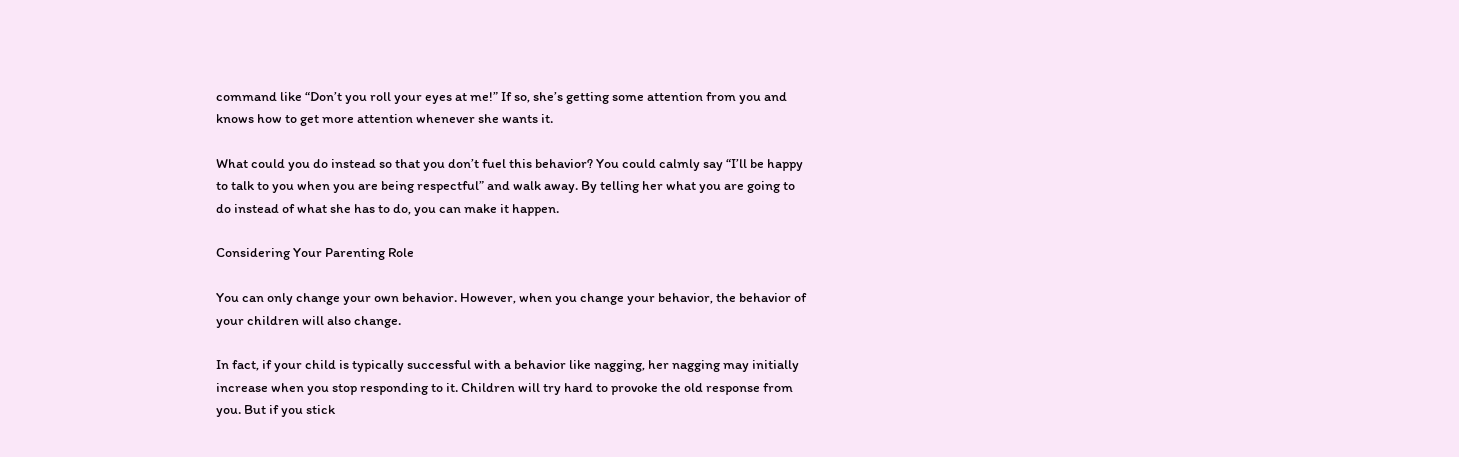command like “Don’t you roll your eyes at me!” If so, she’s getting some attention from you and knows how to get more attention whenever she wants it.

What could you do instead so that you don’t fuel this behavior? You could calmly say “I’ll be happy to talk to you when you are being respectful” and walk away. By telling her what you are going to do instead of what she has to do, you can make it happen.

Considering Your Parenting Role

You can only change your own behavior. However, when you change your behavior, the behavior of your children will also change.

In fact, if your child is typically successful with a behavior like nagging, her nagging may initially increase when you stop responding to it. Children will try hard to provoke the old response from you. But if you stick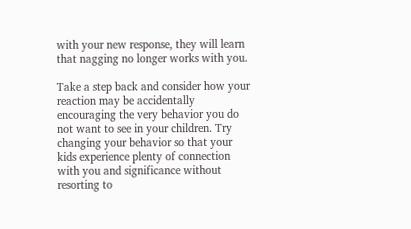with your new response, they will learn that nagging no longer works with you.

Take a step back and consider how your reaction may be accidentally encouraging the very behavior you do not want to see in your children. Try changing your behavior so that your kids experience plenty of connection with you and significance without resorting to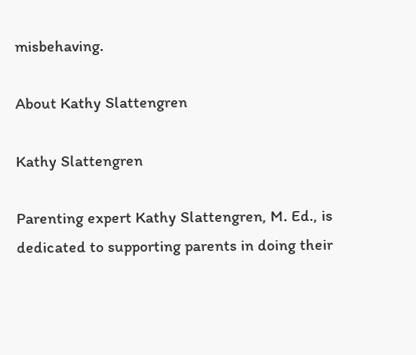misbehaving.

About Kathy Slattengren

Kathy Slattengren

Parenting expert Kathy Slattengren, M. Ed., is dedicated to supporting parents in doing their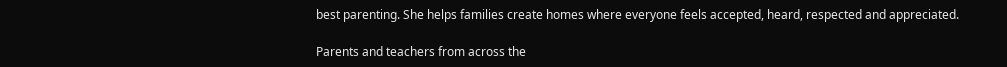best parenting. She helps families create homes where everyone feels accepted, heard, respected and appreciated.

Parents and teachers from across the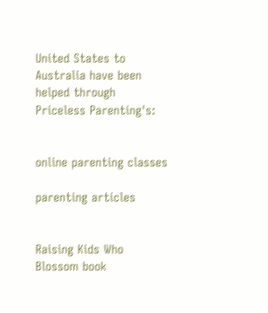United States to Australia have been helped through Priceless Parenting's:


online parenting classes

parenting articles


Raising Kids Who Blossom book